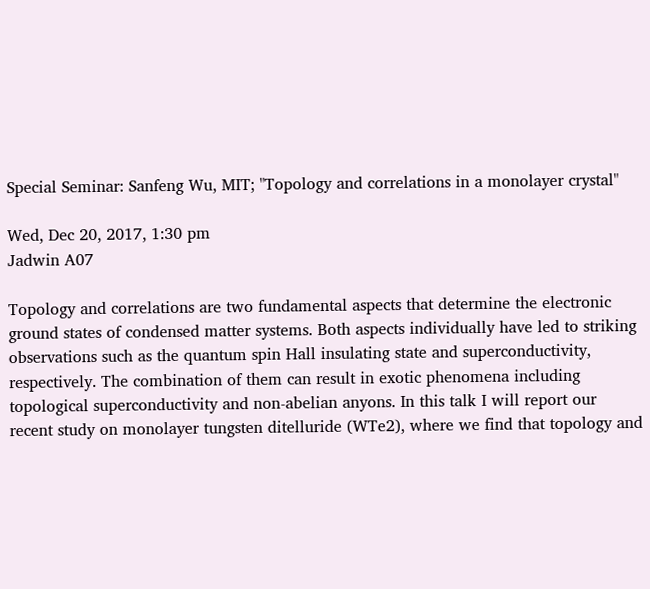Special Seminar: Sanfeng Wu, MIT; "Topology and correlations in a monolayer crystal"

Wed, Dec 20, 2017, 1:30 pm
Jadwin A07

Topology and correlations are two fundamental aspects that determine the electronic ground states of condensed matter systems. Both aspects individually have led to striking observations such as the quantum spin Hall insulating state and superconductivity, respectively. The combination of them can result in exotic phenomena including topological superconductivity and non-abelian anyons. In this talk I will report our recent study on monolayer tungsten ditelluride (WTe2), where we find that topology and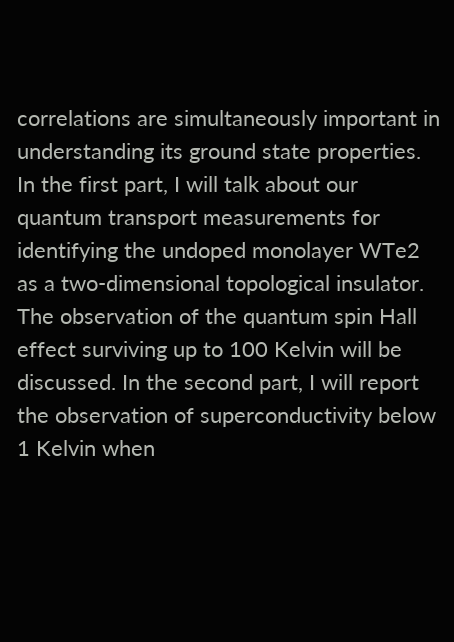correlations are simultaneously important in understanding its ground state properties. In the first part, I will talk about our quantum transport measurements for identifying the undoped monolayer WTe2 as a two-dimensional topological insulator. The observation of the quantum spin Hall effect surviving up to 100 Kelvin will be discussed. In the second part, I will report the observation of superconductivity below 1 Kelvin when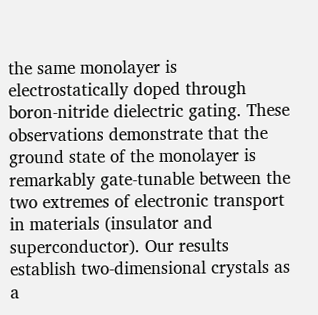the same monolayer is electrostatically doped through boron-nitride dielectric gating. These observations demonstrate that the ground state of the monolayer is remarkably gate-tunable between the two extremes of electronic transport in materials (insulator and superconductor). Our results establish two-dimensional crystals as a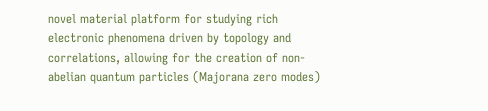novel material platform for studying rich electronic phenomena driven by topology and correlations, allowing for the creation of non-abelian quantum particles (Majorana zero modes)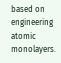based on engineering atomic monolayers.